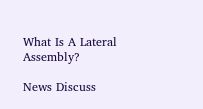What Is A Lateral Assembly?

News Discuss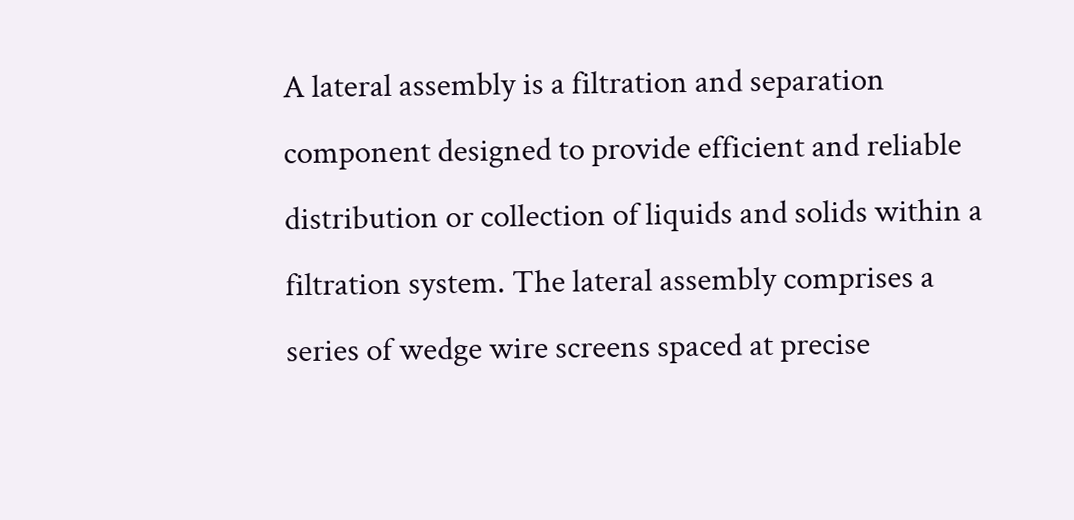A lateral assembly is a filtration and separation component designed to provide efficient and reliable distribution or collection of liquids and solids within a filtration system. The lateral assembly comprises a series of wedge wire screens spaced at precise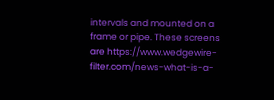intervals and mounted on a frame or pipe. These screens are https://www.wedgewire-filter.com/news-what-is-a-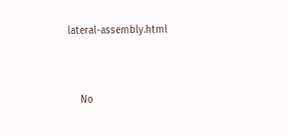lateral-assembly.html


    No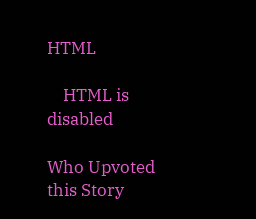HTML

    HTML is disabled

Who Upvoted this Story